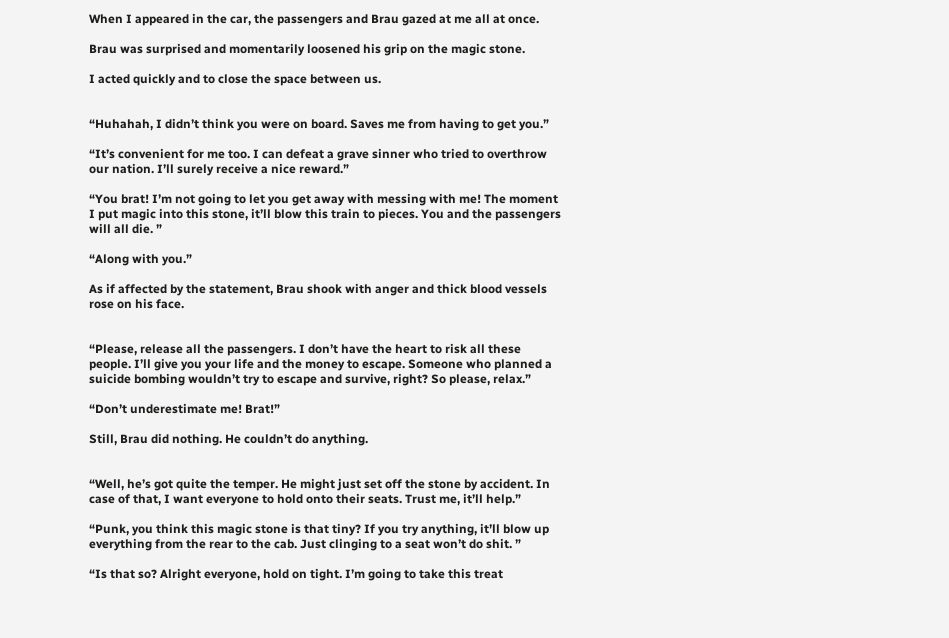When I appeared in the car, the passengers and Brau gazed at me all at once.

Brau was surprised and momentarily loosened his grip on the magic stone.

I acted quickly and to close the space between us.


“Huhahah, I didn’t think you were on board. Saves me from having to get you.”

“It’s convenient for me too. I can defeat a grave sinner who tried to overthrow our nation. I’ll surely receive a nice reward.”

“You brat! I’m not going to let you get away with messing with me! The moment I put magic into this stone, it’ll blow this train to pieces. You and the passengers will all die. ”

“Along with you.”

As if affected by the statement, Brau shook with anger and thick blood vessels rose on his face.


“Please, release all the passengers. I don’t have the heart to risk all these people. I’ll give you your life and the money to escape. Someone who planned a suicide bombing wouldn’t try to escape and survive, right? So please, relax.”

“Don’t underestimate me! Brat!”

Still, Brau did nothing. He couldn’t do anything.


“Well, he’s got quite the temper. He might just set off the stone by accident. In case of that, I want everyone to hold onto their seats. Trust me, it’ll help.”

“Punk, you think this magic stone is that tiny? If you try anything, it’ll blow up everything from the rear to the cab. Just clinging to a seat won’t do shit. ”

“Is that so? Alright everyone, hold on tight. I’m going to take this treat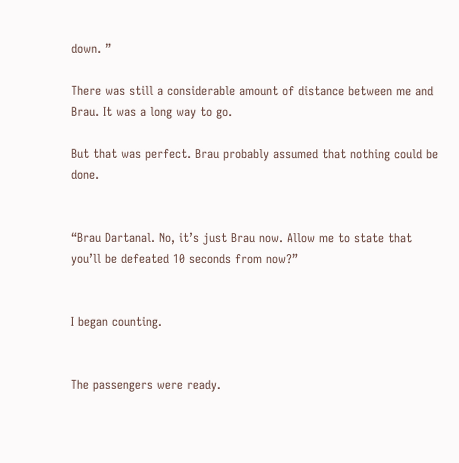down. ”

There was still a considerable amount of distance between me and Brau. It was a long way to go.

But that was perfect. Brau probably assumed that nothing could be done.


“Brau Dartanal. No, it’s just Brau now. Allow me to state that you’ll be defeated 10 seconds from now?”


I began counting.


The passengers were ready.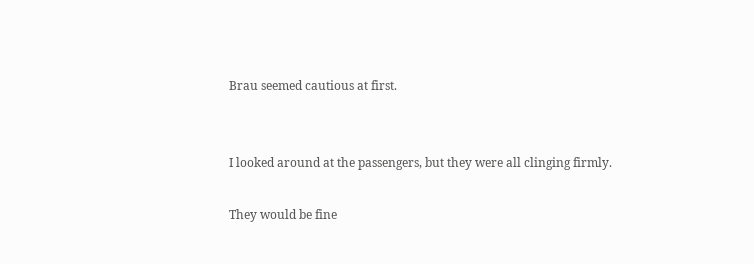Brau seemed cautious at first.


I looked around at the passengers, but they were all clinging firmly.

They would be fine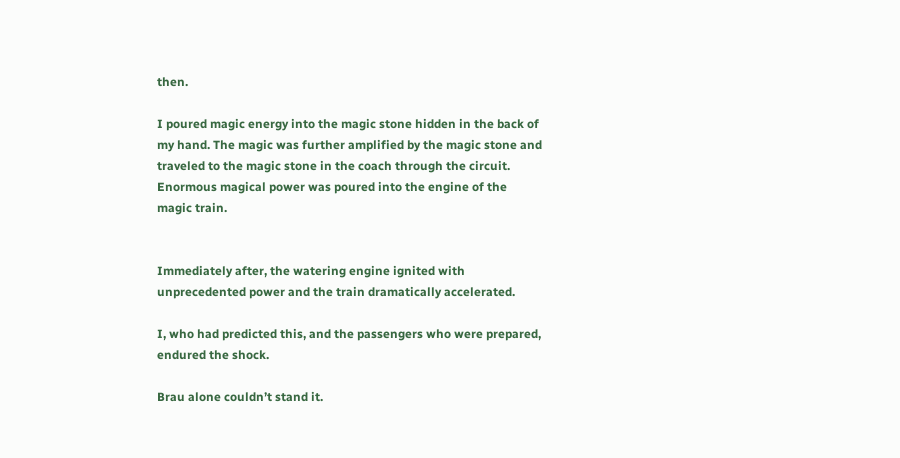then.

I poured magic energy into the magic stone hidden in the back of my hand. The magic was further amplified by the magic stone and traveled to the magic stone in the coach through the circuit. Enormous magical power was poured into the engine of the magic train.


Immediately after, the watering engine ignited with unprecedented power and the train dramatically accelerated.

I, who had predicted this, and the passengers who were prepared, endured the shock.

Brau alone couldn’t stand it.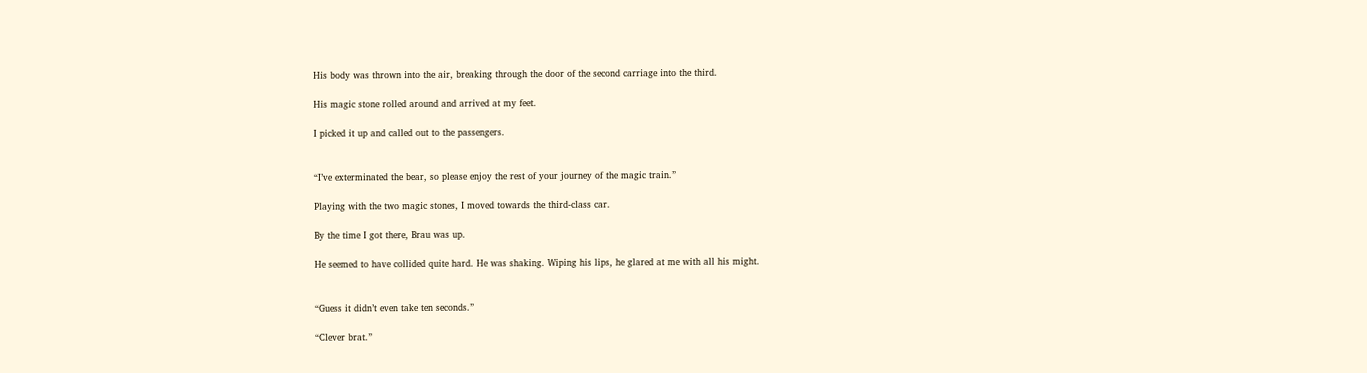His body was thrown into the air, breaking through the door of the second carriage into the third.

His magic stone rolled around and arrived at my feet.

I picked it up and called out to the passengers.


“I’ve exterminated the bear, so please enjoy the rest of your journey of the magic train.”

Playing with the two magic stones, I moved towards the third-class car.

By the time I got there, Brau was up.

He seemed to have collided quite hard. He was shaking. Wiping his lips, he glared at me with all his might.


“Guess it didn’t even take ten seconds.”

“Clever brat.”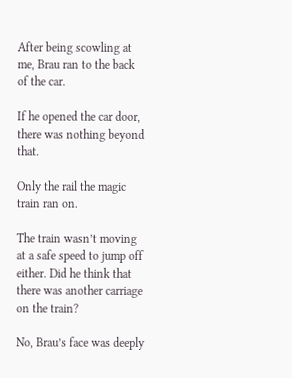After being scowling at me, Brau ran to the back of the car.

If he opened the car door, there was nothing beyond that.

Only the rail the magic train ran on.

The train wasn’t moving at a safe speed to jump off either. Did he think that there was another carriage on the train?

No, Brau’s face was deeply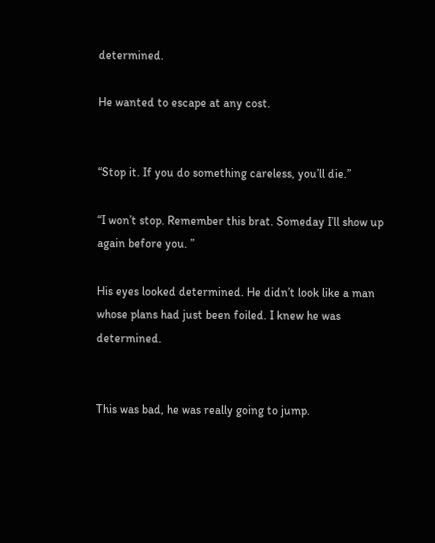determined.

He wanted to escape at any cost.


“Stop it. If you do something careless, you’ll die.”

“I won’t stop. Remember this brat. Someday I’ll show up again before you. ”

His eyes looked determined. He didn’t look like a man whose plans had just been foiled. I knew he was determined.


This was bad, he was really going to jump.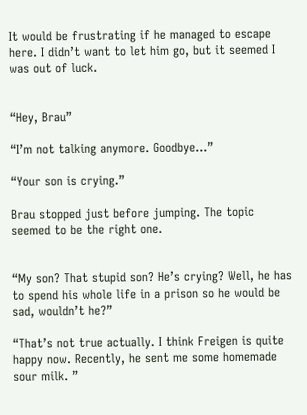It would be frustrating if he managed to escape here. I didn’t want to let him go, but it seemed I was out of luck.


“Hey, Brau”

“I’m not talking anymore. Goodbye…”

“Your son is crying.”

Brau stopped just before jumping. The topic seemed to be the right one.


“My son? That stupid son? He’s crying? Well, he has to spend his whole life in a prison so he would be sad, wouldn’t he?”

“That’s not true actually. I think Freigen is quite happy now. Recently, he sent me some homemade sour milk. ”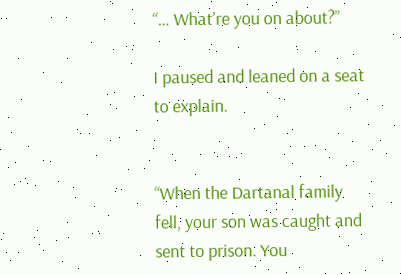“… What’re you on about?”

I paused and leaned on a seat to explain.


“When the Dartanal family fell, your son was caught and sent to prison. You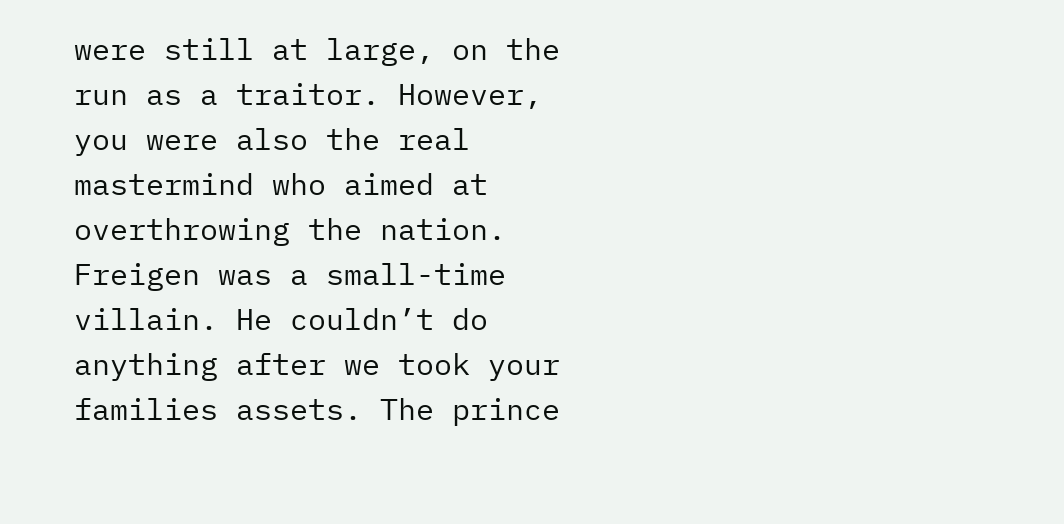were still at large, on the run as a traitor. However, you were also the real mastermind who aimed at overthrowing the nation. Freigen was a small-time villain. He couldn’t do anything after we took your families assets. The prince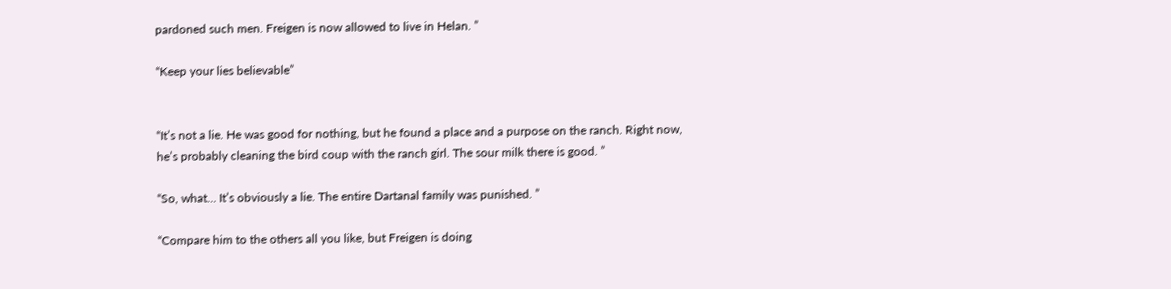pardoned such men. Freigen is now allowed to live in Helan. ”

“Keep your lies believable”


“It’s not a lie. He was good for nothing, but he found a place and a purpose on the ranch. Right now, he’s probably cleaning the bird coup with the ranch girl. The sour milk there is good. ”

“So, what… It’s obviously a lie. The entire Dartanal family was punished. ”

“Compare him to the others all you like, but Freigen is doing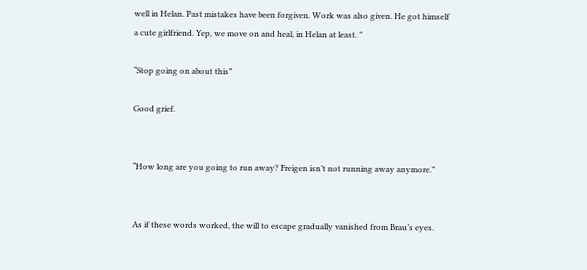well in Helan. Past mistakes have been forgiven. Work was also given. He got himself a cute girlfriend. Yep, we move on and heal, in Helan at least. ”

“Stop going on about this”

Good grief.


“How long are you going to run away? Freigen isn’t not running away anymore.”


As if these words worked, the will to escape gradually vanished from Brau’s eyes.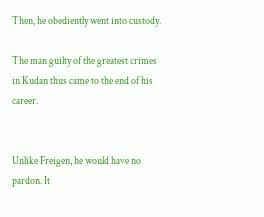Then, he obediently went into custody.

The man guilty of the greatest crimes in Kudan thus came to the end of his career.


Unlike Freigen, he would have no pardon. It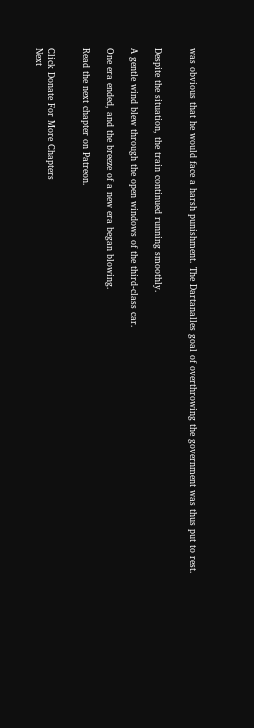was obvious that he would face a harsh punishment. The Dartanalles goal of overthrowing the government was thus put to rest.


Despite the situation, the train continued running smoothly.

A gentle wind blew through the open windows of the third-class car.

One era ended, and the breeze of a new era began blowing.

Read the next chapter on Patreon.


Click Donate For More Chapters
Next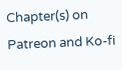Chapter(s) on Patreon and Ko-fi